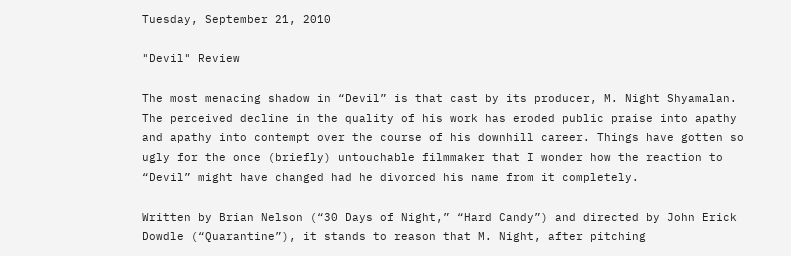Tuesday, September 21, 2010

"Devil" Review

The most menacing shadow in “Devil” is that cast by its producer, M. Night Shyamalan. The perceived decline in the quality of his work has eroded public praise into apathy and apathy into contempt over the course of his downhill career. Things have gotten so ugly for the once (briefly) untouchable filmmaker that I wonder how the reaction to “Devil” might have changed had he divorced his name from it completely.

Written by Brian Nelson (“30 Days of Night,” “Hard Candy”) and directed by John Erick Dowdle (“Quarantine”), it stands to reason that M. Night, after pitching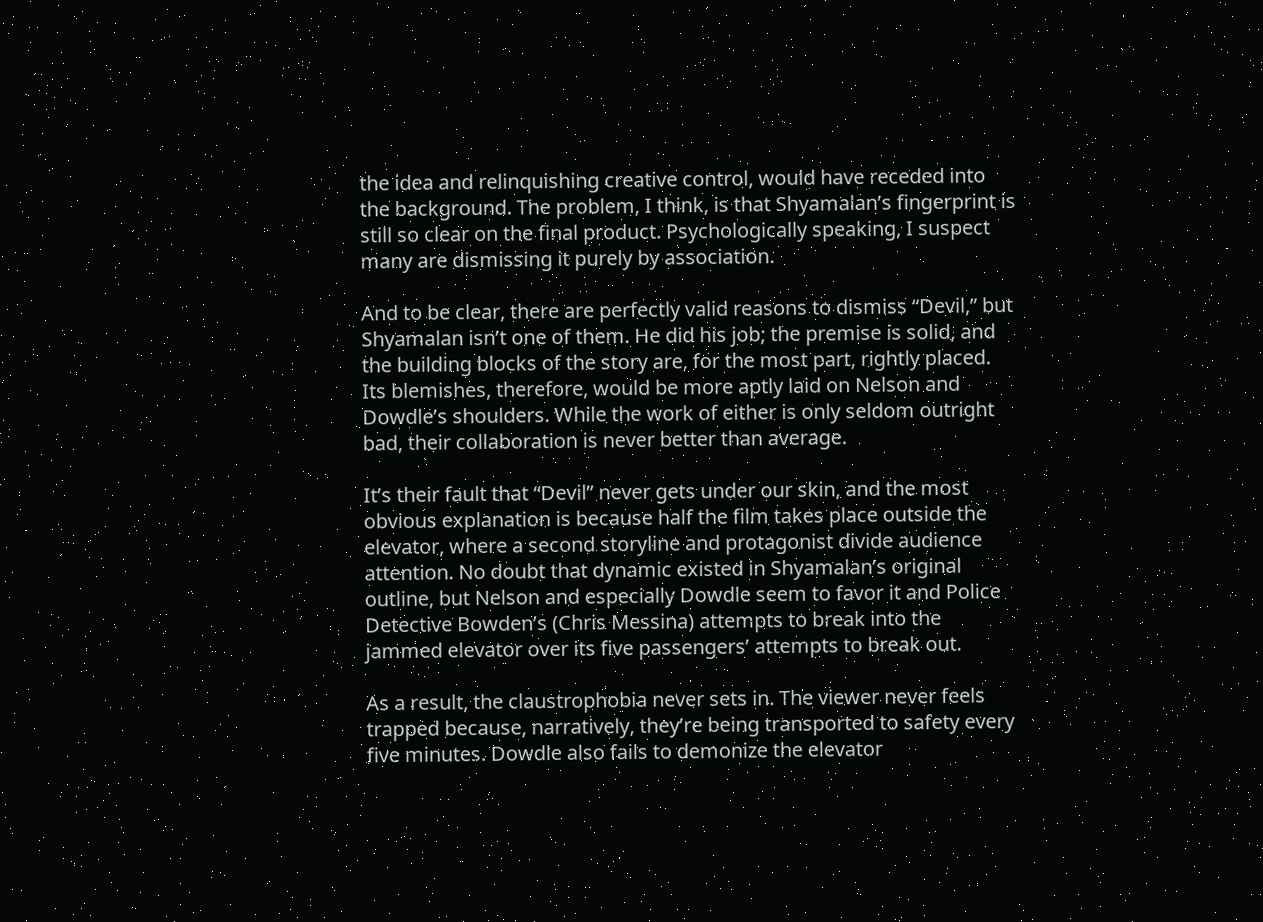the idea and relinquishing creative control, would have receded into the background. The problem, I think, is that Shyamalan’s fingerprint is still so clear on the final product. Psychologically speaking, I suspect many are dismissing it purely by association.

And to be clear, there are perfectly valid reasons to dismiss “Devil,” but Shyamalan isn’t one of them. He did his job; the premise is solid, and the building blocks of the story are, for the most part, rightly placed. Its blemishes, therefore, would be more aptly laid on Nelson and Dowdle’s shoulders. While the work of either is only seldom outright bad, their collaboration is never better than average.

It’s their fault that “Devil” never gets under our skin, and the most obvious explanation is because half the film takes place outside the elevator, where a second storyline and protagonist divide audience attention. No doubt that dynamic existed in Shyamalan’s original outline, but Nelson and especially Dowdle seem to favor it and Police Detective Bowden’s (Chris Messina) attempts to break into the jammed elevator over its five passengers’ attempts to break out.

As a result, the claustrophobia never sets in. The viewer never feels trapped because, narratively, they’re being transported to safety every five minutes. Dowdle also fails to demonize the elevator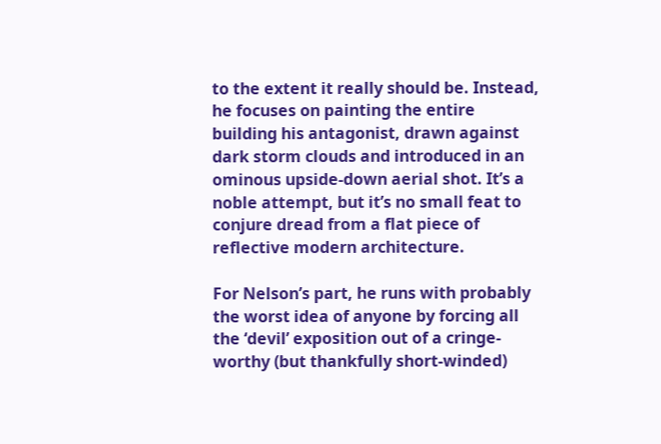to the extent it really should be. Instead, he focuses on painting the entire building his antagonist, drawn against dark storm clouds and introduced in an ominous upside-down aerial shot. It’s a noble attempt, but it’s no small feat to conjure dread from a flat piece of reflective modern architecture.

For Nelson’s part, he runs with probably the worst idea of anyone by forcing all the ‘devil’ exposition out of a cringe-worthy (but thankfully short-winded)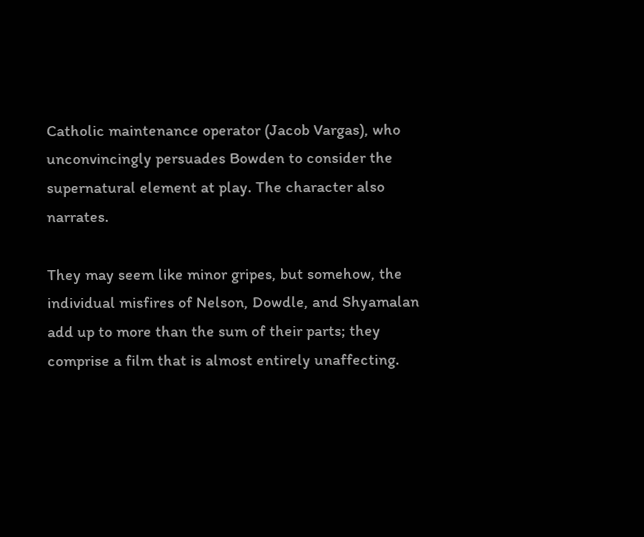Catholic maintenance operator (Jacob Vargas), who unconvincingly persuades Bowden to consider the supernatural element at play. The character also narrates.

They may seem like minor gripes, but somehow, the individual misfires of Nelson, Dowdle, and Shyamalan add up to more than the sum of their parts; they comprise a film that is almost entirely unaffecting.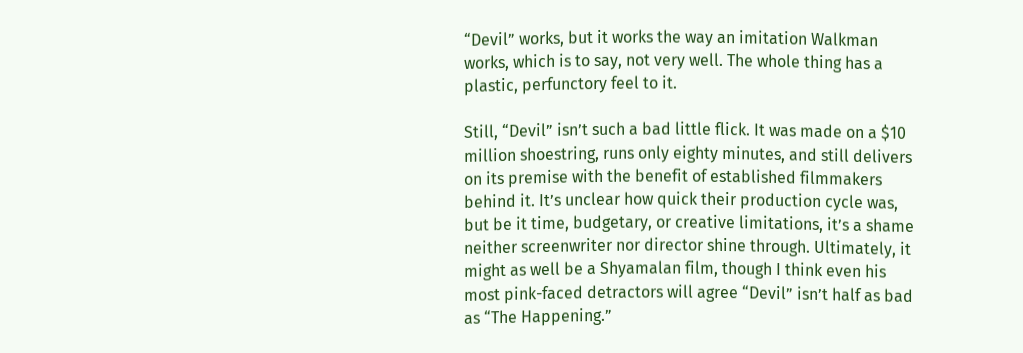“Devil” works, but it works the way an imitation Walkman works, which is to say, not very well. The whole thing has a plastic, perfunctory feel to it.

Still, “Devil” isn’t such a bad little flick. It was made on a $10 million shoestring, runs only eighty minutes, and still delivers on its premise with the benefit of established filmmakers behind it. It’s unclear how quick their production cycle was, but be it time, budgetary, or creative limitations, it’s a shame neither screenwriter nor director shine through. Ultimately, it might as well be a Shyamalan film, though I think even his most pink-faced detractors will agree “Devil” isn’t half as bad as “The Happening.”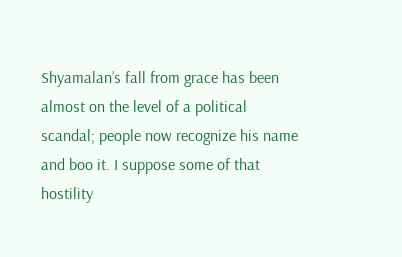Shyamalan’s fall from grace has been almost on the level of a political scandal; people now recognize his name and boo it. I suppose some of that hostility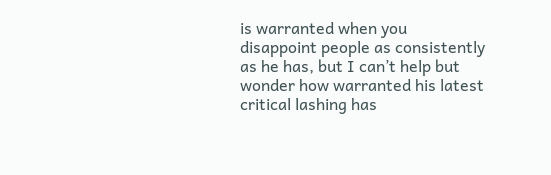is warranted when you disappoint people as consistently as he has, but I can’t help but wonder how warranted his latest critical lashing has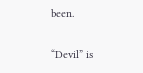been.

“Devil” is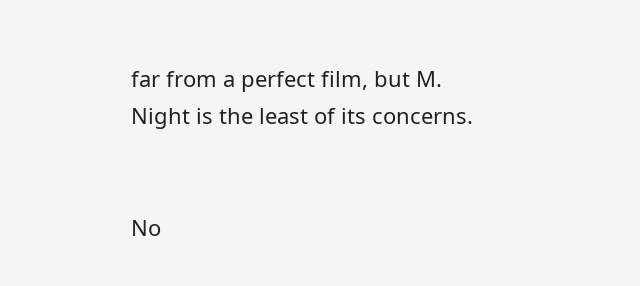far from a perfect film, but M. Night is the least of its concerns.


No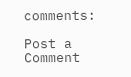comments:

Post a Comment